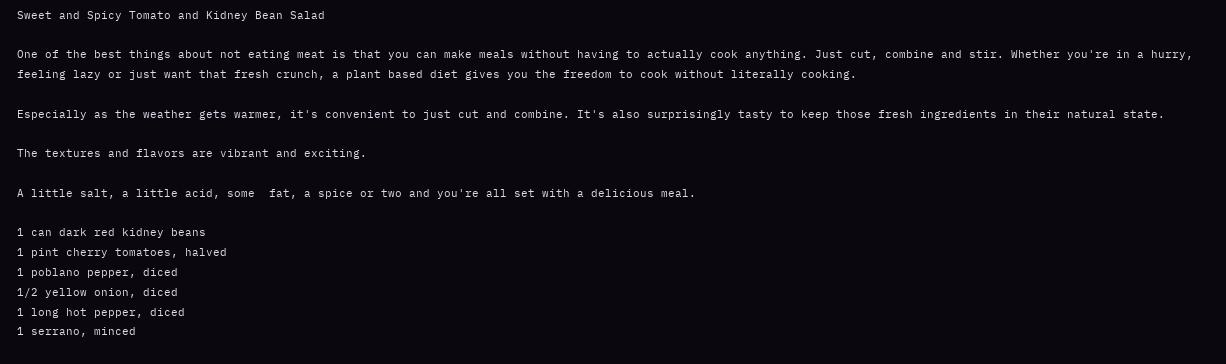Sweet and Spicy Tomato and Kidney Bean Salad

One of the best things about not eating meat is that you can make meals without having to actually cook anything. Just cut, combine and stir. Whether you're in a hurry, feeling lazy or just want that fresh crunch, a plant based diet gives you the freedom to cook without literally cooking.

Especially as the weather gets warmer, it's convenient to just cut and combine. It's also surprisingly tasty to keep those fresh ingredients in their natural state.

The textures and flavors are vibrant and exciting.

A little salt, a little acid, some  fat, a spice or two and you're all set with a delicious meal.

1 can dark red kidney beans
1 pint cherry tomatoes, halved
1 poblano pepper, diced
1/2 yellow onion, diced
1 long hot pepper, diced
1 serrano, minced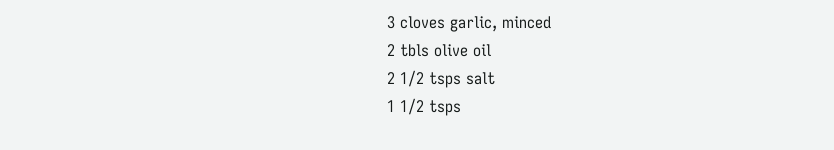3 cloves garlic, minced
2 tbls olive oil
2 1/2 tsps salt
1 1/2 tsps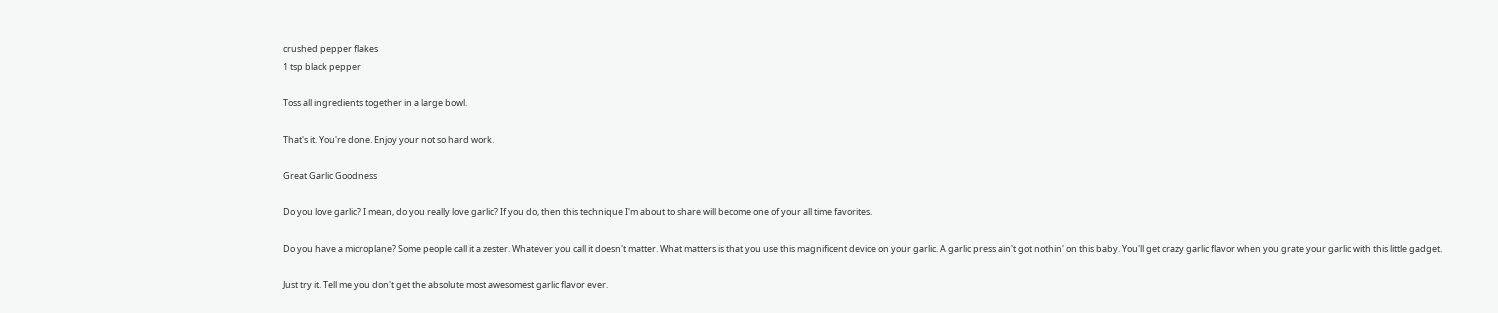crushed pepper flakes
1 tsp black pepper

Toss all ingredients together in a large bowl.

That's it. You're done. Enjoy your not so hard work.

Great Garlic Goodness

Do you love garlic? I mean, do you really love garlic? If you do, then this technique I'm about to share will become one of your all time favorites.

Do you have a microplane? Some people call it a zester. Whatever you call it doesn't matter. What matters is that you use this magnificent device on your garlic. A garlic press ain't got nothin' on this baby. You'll get crazy garlic flavor when you grate your garlic with this little gadget.

Just try it. Tell me you don't get the absolute most awesomest garlic flavor ever.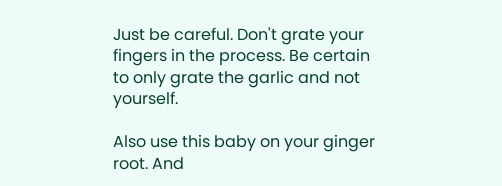Just be careful. Don't grate your fingers in the process. Be certain to only grate the garlic and not yourself.

Also use this baby on your ginger root. And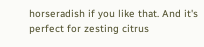horseradish if you like that. And it's perfect for zesting citrus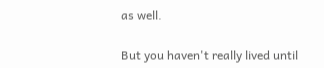as well.

But you haven't really lived until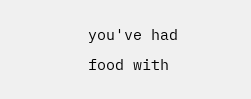you've had food with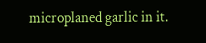microplaned garlic in it.